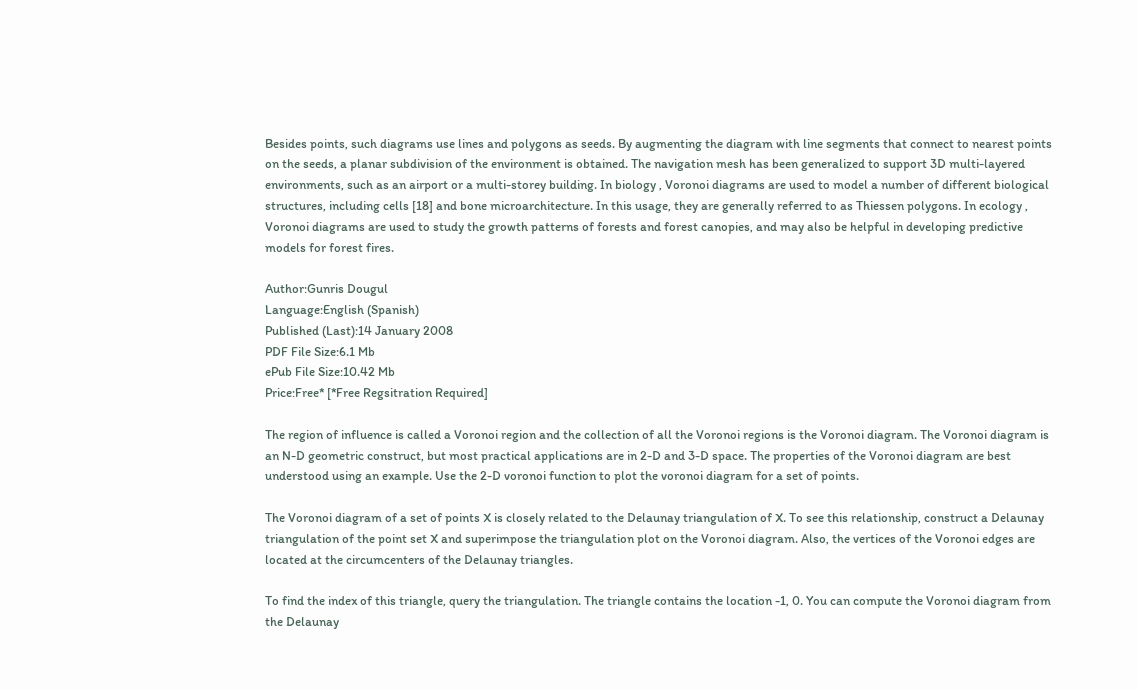Besides points, such diagrams use lines and polygons as seeds. By augmenting the diagram with line segments that connect to nearest points on the seeds, a planar subdivision of the environment is obtained. The navigation mesh has been generalized to support 3D multi-layered environments, such as an airport or a multi-storey building. In biology , Voronoi diagrams are used to model a number of different biological structures, including cells [18] and bone microarchitecture. In this usage, they are generally referred to as Thiessen polygons. In ecology , Voronoi diagrams are used to study the growth patterns of forests and forest canopies, and may also be helpful in developing predictive models for forest fires.

Author:Gunris Dougul
Language:English (Spanish)
Published (Last):14 January 2008
PDF File Size:6.1 Mb
ePub File Size:10.42 Mb
Price:Free* [*Free Regsitration Required]

The region of influence is called a Voronoi region and the collection of all the Voronoi regions is the Voronoi diagram. The Voronoi diagram is an N-D geometric construct, but most practical applications are in 2-D and 3-D space. The properties of the Voronoi diagram are best understood using an example. Use the 2-D voronoi function to plot the voronoi diagram for a set of points.

The Voronoi diagram of a set of points X is closely related to the Delaunay triangulation of X. To see this relationship, construct a Delaunay triangulation of the point set X and superimpose the triangulation plot on the Voronoi diagram. Also, the vertices of the Voronoi edges are located at the circumcenters of the Delaunay triangles.

To find the index of this triangle, query the triangulation. The triangle contains the location -1, 0. You can compute the Voronoi diagram from the Delaunay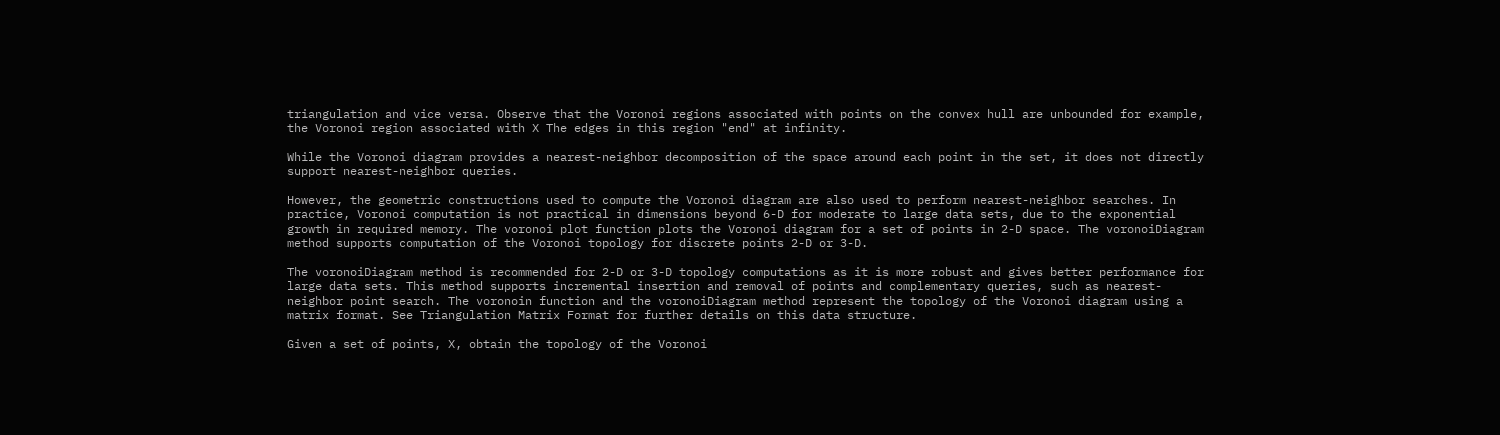triangulation and vice versa. Observe that the Voronoi regions associated with points on the convex hull are unbounded for example, the Voronoi region associated with X The edges in this region "end" at infinity.

While the Voronoi diagram provides a nearest-neighbor decomposition of the space around each point in the set, it does not directly support nearest-neighbor queries.

However, the geometric constructions used to compute the Voronoi diagram are also used to perform nearest-neighbor searches. In practice, Voronoi computation is not practical in dimensions beyond 6-D for moderate to large data sets, due to the exponential growth in required memory. The voronoi plot function plots the Voronoi diagram for a set of points in 2-D space. The voronoiDiagram method supports computation of the Voronoi topology for discrete points 2-D or 3-D.

The voronoiDiagram method is recommended for 2-D or 3-D topology computations as it is more robust and gives better performance for large data sets. This method supports incremental insertion and removal of points and complementary queries, such as nearest-neighbor point search. The voronoin function and the voronoiDiagram method represent the topology of the Voronoi diagram using a matrix format. See Triangulation Matrix Format for further details on this data structure.

Given a set of points, X, obtain the topology of the Voronoi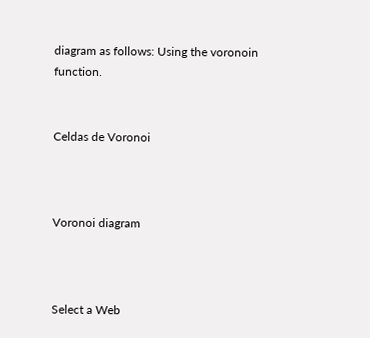diagram as follows: Using the voronoin function.


Celdas de Voronoi



Voronoi diagram



Select a Web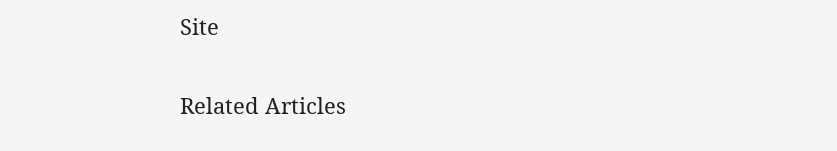Site


Related Articles